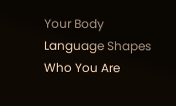Your Body Language Shapes Who You Are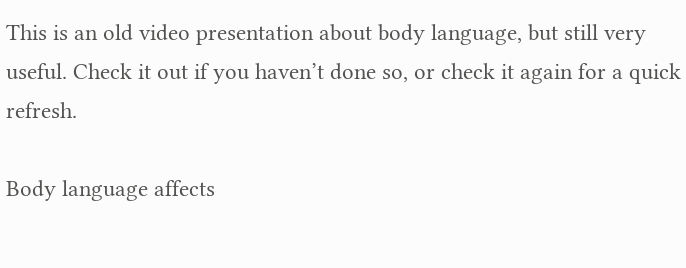This is an old video presentation about body language, but still very useful. Check it out if you haven’t done so, or check it again for a quick refresh.

Body language affects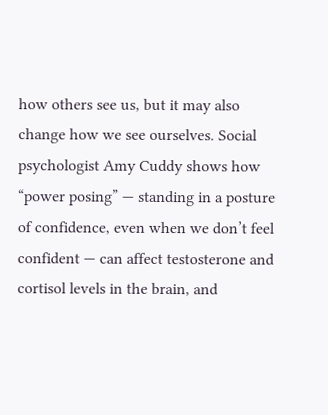how others see us, but it may also change how we see ourselves. Social psychologist Amy Cuddy shows how “power posing” — standing in a posture of confidence, even when we don’t feel confident — can affect testosterone and cortisol levels in the brain, and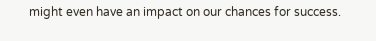might even have an impact on our chances for success.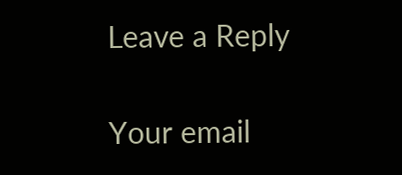Leave a Reply

Your email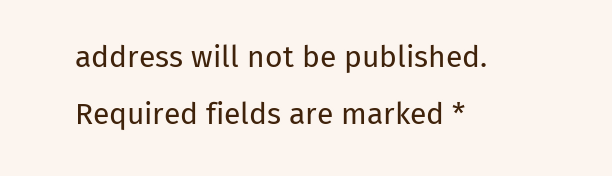address will not be published. Required fields are marked *